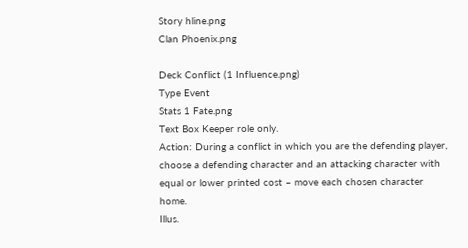Story hline.png
Clan Phoenix.png

Deck Conflict (1 Influence.png)
Type Event
Stats 1 Fate.png
Text Box Keeper role only.
Action: During a conflict in which you are the defending player, choose a defending character and an attacking character with equal or lower printed cost – move each chosen character home.
Illus.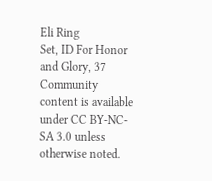Eli Ring
Set, ID For Honor and Glory, 37
Community content is available under CC BY-NC-SA 3.0 unless otherwise noted.